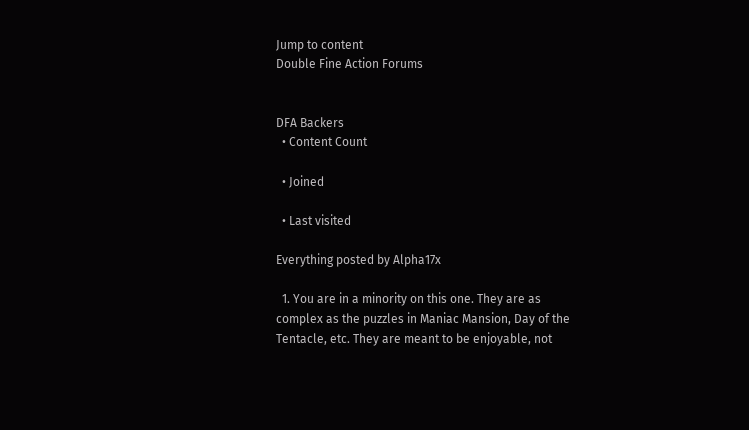Jump to content
Double Fine Action Forums


DFA Backers
  • Content Count

  • Joined

  • Last visited

Everything posted by Alpha17x

  1. You are in a minority on this one. They are as complex as the puzzles in Maniac Mansion, Day of the Tentacle, etc. They are meant to be enjoyable, not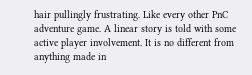hair pullingly frustrating. Like every other PnC adventure game. A linear story is told with some active player involvement. It is no different from anything made in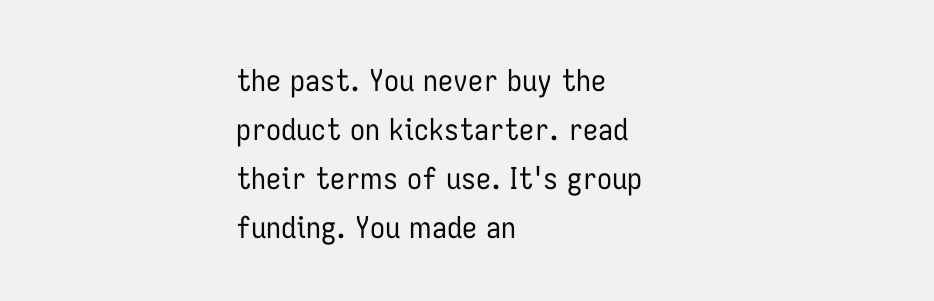the past. You never buy the product on kickstarter. read their terms of use. It's group funding. You made an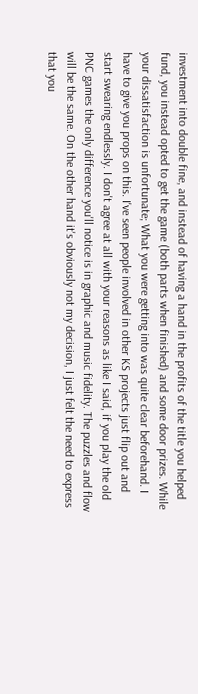investment into double fine, and instead of having a hand in the profits of the title you helped fund, you instead opted to get the game (both parts when finished) and some door prizes. While your dissatisfaction is unfortunate; What you were getting into was quite clear beforehand. I have to give you props on this. I've seen people involved in other KS projects just flip out and start swearing endlessly. I don't agree at all with your reasons as like I said, if you play the old PNC games the only difference you'll notice is in graphic and music fidelity. The puzzles and flow will be the same. On the other hand it's obviously not my decision, I just felt the need to express that you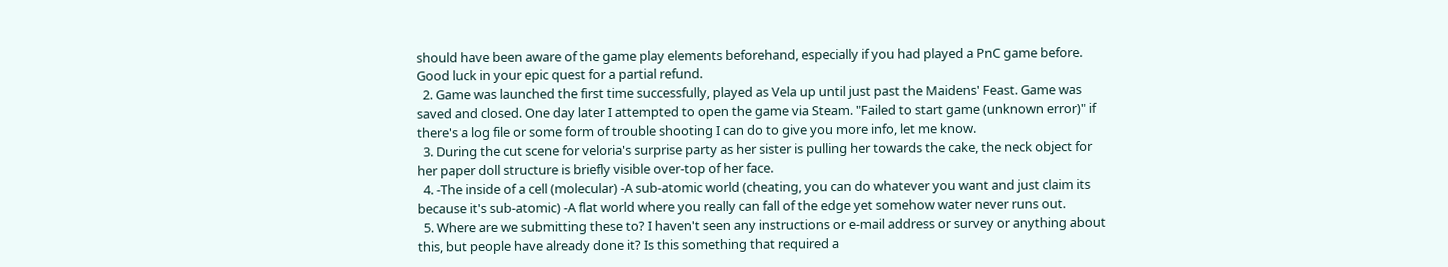should have been aware of the game play elements beforehand, especially if you had played a PnC game before. Good luck in your epic quest for a partial refund.
  2. Game was launched the first time successfully, played as Vela up until just past the Maidens' Feast. Game was saved and closed. One day later I attempted to open the game via Steam. "Failed to start game (unknown error)" if there's a log file or some form of trouble shooting I can do to give you more info, let me know.
  3. During the cut scene for veloria's surprise party as her sister is pulling her towards the cake, the neck object for her paper doll structure is briefly visible over-top of her face.
  4. -The inside of a cell (molecular) -A sub-atomic world (cheating, you can do whatever you want and just claim its because it's sub-atomic) -A flat world where you really can fall of the edge yet somehow water never runs out.
  5. Where are we submitting these to? I haven't seen any instructions or e-mail address or survey or anything about this, but people have already done it? Is this something that required a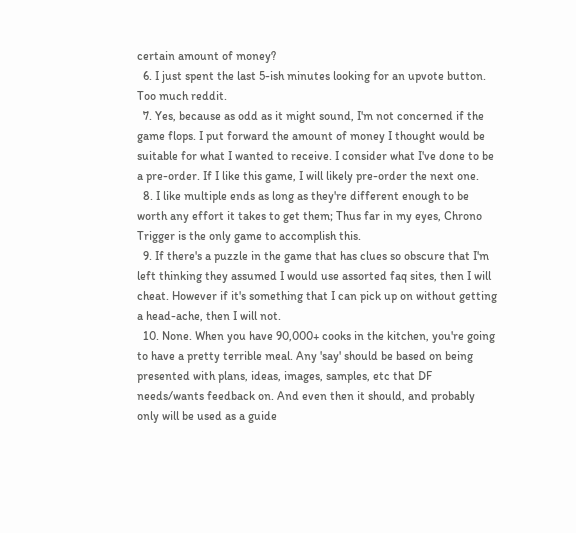certain amount of money?
  6. I just spent the last 5-ish minutes looking for an upvote button. Too much reddit.
  7. Yes, because as odd as it might sound, I'm not concerned if the game flops. I put forward the amount of money I thought would be suitable for what I wanted to receive. I consider what I've done to be a pre-order. If I like this game, I will likely pre-order the next one.
  8. I like multiple ends as long as they're different enough to be worth any effort it takes to get them; Thus far in my eyes, Chrono Trigger is the only game to accomplish this.
  9. If there's a puzzle in the game that has clues so obscure that I'm left thinking they assumed I would use assorted faq sites, then I will cheat. However if it's something that I can pick up on without getting a head-ache, then I will not.
  10. None. When you have 90,000+ cooks in the kitchen, you're going to have a pretty terrible meal. Any 'say' should be based on being presented with plans, ideas, images, samples, etc that DF needs/wants feedback on. And even then it should, and probably only will be used as a guide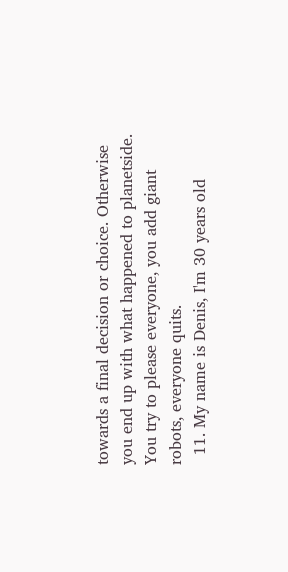towards a final decision or choice. Otherwise you end up with what happened to planetside. You try to please everyone, you add giant robots, everyone quits.
  11. My name is Denis, I'm 30 years old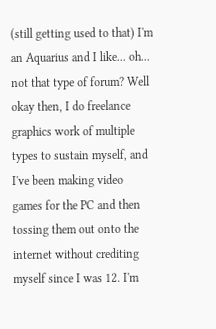(still getting used to that) I'm an Aquarius and I like... oh... not that type of forum? Well okay then, I do freelance graphics work of multiple types to sustain myself, and I've been making video games for the PC and then tossing them out onto the internet without crediting myself since I was 12. I'm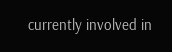currently involved in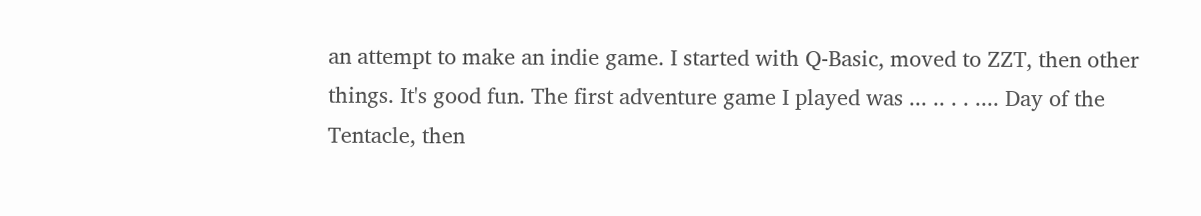an attempt to make an indie game. I started with Q-Basic, moved to ZZT, then other things. It's good fun. The first adventure game I played was ... .. . . .... Day of the Tentacle, then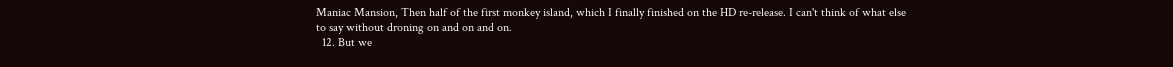Maniac Mansion, Then half of the first monkey island, which I finally finished on the HD re-release. I can't think of what else to say without droning on and on and on.
  12. But we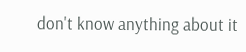don't know anything about it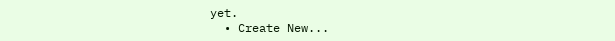yet.
  • Create New...